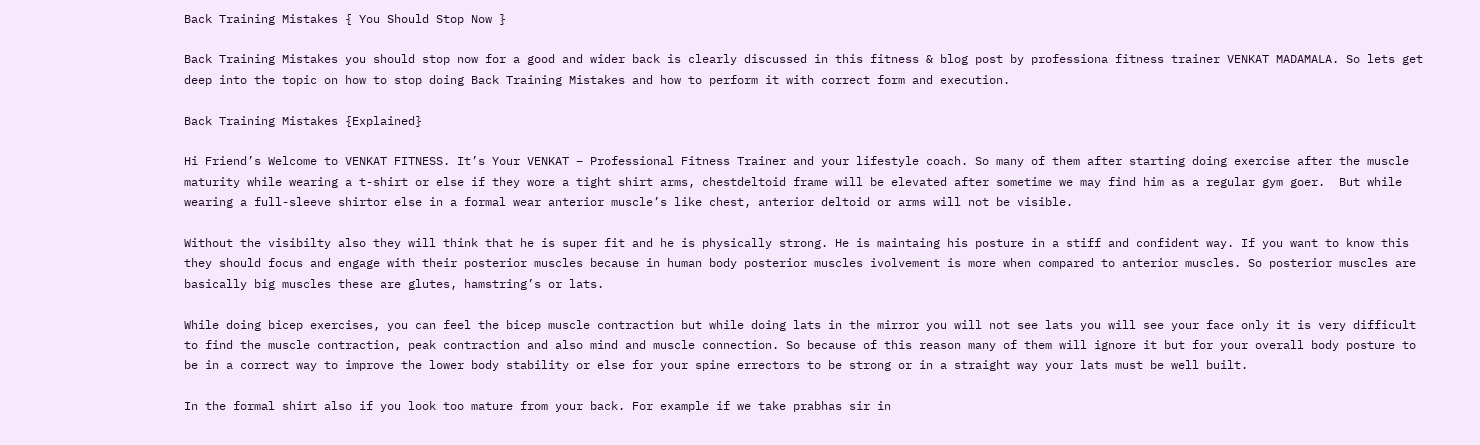Back Training Mistakes { You Should Stop Now }

Back Training Mistakes you should stop now for a good and wider back is clearly discussed in this fitness & blog post by professiona fitness trainer VENKAT MADAMALA. So lets get deep into the topic on how to stop doing Back Training Mistakes and how to perform it with correct form and execution.

Back Training Mistakes {Explained}

Hi Friend’s Welcome to VENKAT FITNESS. It’s Your VENKAT – Professional Fitness Trainer and your lifestyle coach. So many of them after starting doing exercise after the muscle maturity while wearing a t-shirt or else if they wore a tight shirt arms, chestdeltoid frame will be elevated after sometime we may find him as a regular gym goer.  But while wearing a full-sleeve shirtor else in a formal wear anterior muscle’s like chest, anterior deltoid or arms will not be visible.

Without the visibilty also they will think that he is super fit and he is physically strong. He is maintaing his posture in a stiff and confident way. If you want to know this they should focus and engage with their posterior muscles because in human body posterior muscles ivolvement is more when compared to anterior muscles. So posterior muscles are basically big muscles these are glutes, hamstring’s or lats.

While doing bicep exercises, you can feel the bicep muscle contraction but while doing lats in the mirror you will not see lats you will see your face only it is very difficult to find the muscle contraction, peak contraction and also mind and muscle connection. So because of this reason many of them will ignore it but for your overall body posture to be in a correct way to improve the lower body stability or else for your spine errectors to be strong or in a straight way your lats must be well built.

In the formal shirt also if you look too mature from your back. For example if we take prabhas sir in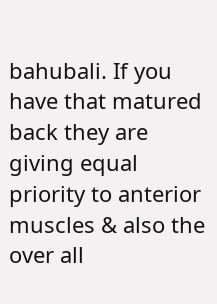bahubali. If you have that matured back they are giving equal priority to anterior muscles & also the over all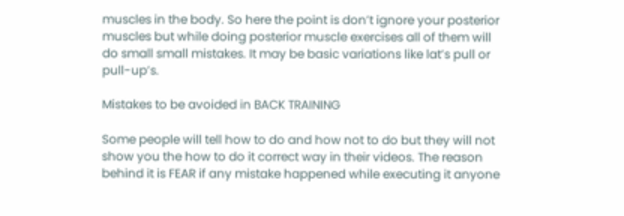muscles in the body. So here the point is don’t ignore your posterior muscles but while doing posterior muscle exercises all of them will do small small mistakes. It may be basic variations like lat’s pull or pull-up’s.

Mistakes to be avoided in BACK TRAINING

Some people will tell how to do and how not to do but they will not show you the how to do it correct way in their videos. The reason behind it is FEAR if any mistake happened while executing it anyone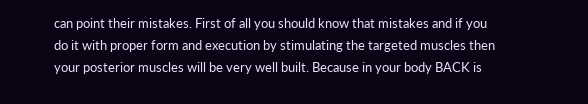can point their mistakes. First of all you should know that mistakes and if you do it with proper form and execution by stimulating the targeted muscles then your posterior muscles will be very well built. Because in your body BACK is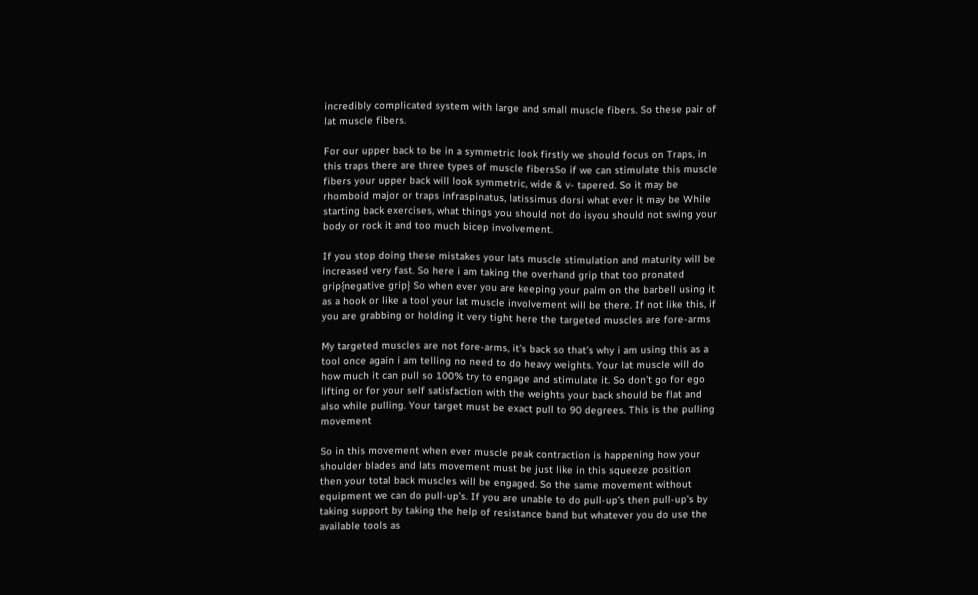incredibly complicated system with large and small muscle fibers. So these pair of lat muscle fibers.

For our upper back to be in a symmetric look firstly we should focus on Traps, in this traps there are three types of muscle fibersSo if we can stimulate this muscle fibers your upper back will look symmetric, wide & v- tapered. So it may be rhomboid major or traps infraspinatus, latissimus dorsi what ever it may be While starting back exercises, what things you should not do isyou should not swing your body or rock it and too much bicep involvement.

If you stop doing these mistakes your lats muscle stimulation and maturity will be increased very fast. So here i am taking the overhand grip that too pronated grip{negative grip} So when ever you are keeping your palm on the barbell using it as a hook or like a tool your lat muscle involvement will be there. If not like this, if you are grabbing or holding it very tight here the targeted muscles are fore-arms

My targeted muscles are not fore-arms, it’s back so that’s why i am using this as a tool once again i am telling no need to do heavy weights. Your lat muscle will do how much it can pull so 100% try to engage and stimulate it. So don’t go for ego lifting or for your self satisfaction with the weights your back should be flat and also while pulling. Your target must be exact pull to 90 degrees. This is the pulling movement

So in this movement when ever muscle peak contraction is happening how your shoulder blades and lats movement must be just like in this squeeze position then your total back muscles will be engaged. So the same movement without equipment we can do pull-up’s. If you are unable to do pull-up’s then pull-up’s by taking support by taking the help of resistance band but whatever you do use the available tools as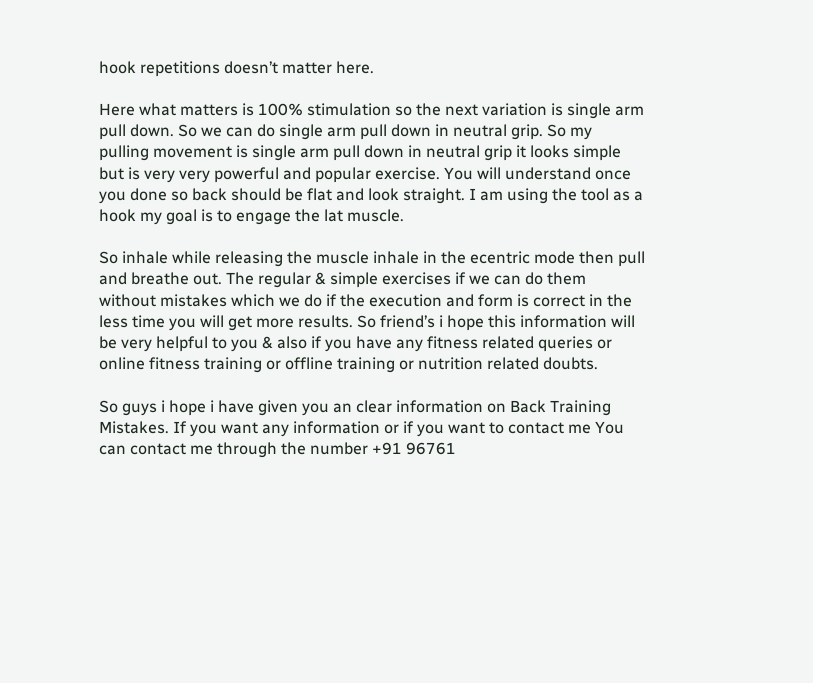hook repetitions doesn’t matter here.

Here what matters is 100% stimulation so the next variation is single arm pull down. So we can do single arm pull down in neutral grip. So my pulling movement is single arm pull down in neutral grip it looks simple but is very very powerful and popular exercise. You will understand once you done so back should be flat and look straight. I am using the tool as a hook my goal is to engage the lat muscle.

So inhale while releasing the muscle inhale in the ecentric mode then pull and breathe out. The regular & simple exercises if we can do them without mistakes which we do if the execution and form is correct in the less time you will get more results. So friend’s i hope this information will be very helpful to you & also if you have any fitness related queries or online fitness training or offline training or nutrition related doubts.

So guys i hope i have given you an clear information on Back Training Mistakes. If you want any information or if you want to contact me You can contact me through the number +91 96761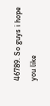46789. So guys i hope you like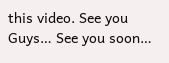this video. See you Guys… See you soon…